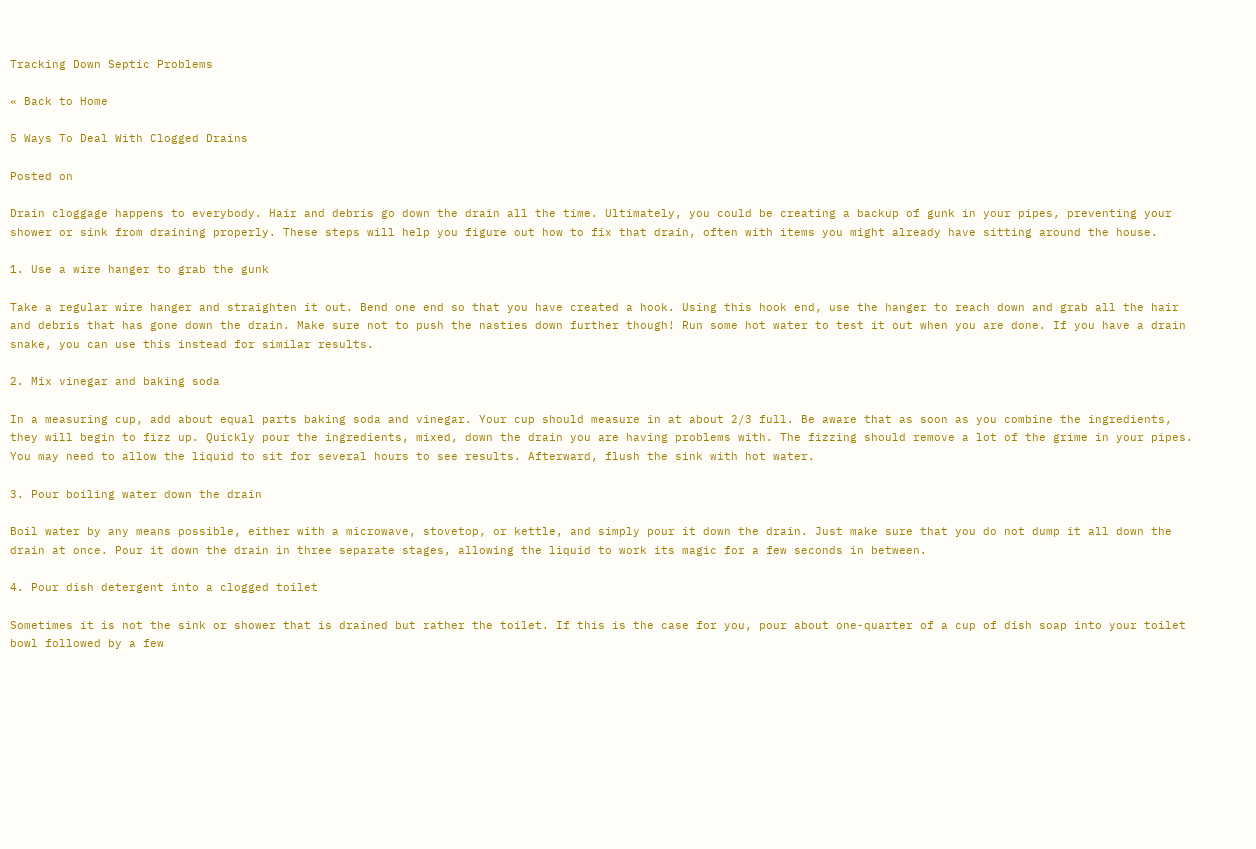Tracking Down Septic Problems

« Back to Home

5 Ways To Deal With Clogged Drains

Posted on

Drain cloggage happens to everybody. Hair and debris go down the drain all the time. Ultimately, you could be creating a backup of gunk in your pipes, preventing your shower or sink from draining properly. These steps will help you figure out how to fix that drain, often with items you might already have sitting around the house.

1. Use a wire hanger to grab the gunk

Take a regular wire hanger and straighten it out. Bend one end so that you have created a hook. Using this hook end, use the hanger to reach down and grab all the hair and debris that has gone down the drain. Make sure not to push the nasties down further though! Run some hot water to test it out when you are done. If you have a drain snake, you can use this instead for similar results.

2. Mix vinegar and baking soda

In a measuring cup, add about equal parts baking soda and vinegar. Your cup should measure in at about 2/3 full. Be aware that as soon as you combine the ingredients, they will begin to fizz up. Quickly pour the ingredients, mixed, down the drain you are having problems with. The fizzing should remove a lot of the grime in your pipes. You may need to allow the liquid to sit for several hours to see results. Afterward, flush the sink with hot water.

3. Pour boiling water down the drain

Boil water by any means possible, either with a microwave, stovetop, or kettle, and simply pour it down the drain. Just make sure that you do not dump it all down the drain at once. Pour it down the drain in three separate stages, allowing the liquid to work its magic for a few seconds in between.

4. Pour dish detergent into a clogged toilet

Sometimes it is not the sink or shower that is drained but rather the toilet. If this is the case for you, pour about one-quarter of a cup of dish soap into your toilet bowl followed by a few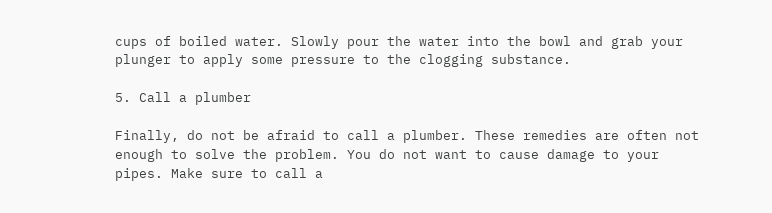cups of boiled water. Slowly pour the water into the bowl and grab your plunger to apply some pressure to the clogging substance.

5. Call a plumber

Finally, do not be afraid to call a plumber. These remedies are often not enough to solve the problem. You do not want to cause damage to your pipes. Make sure to call a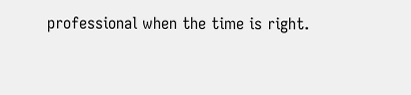professional when the time is right.